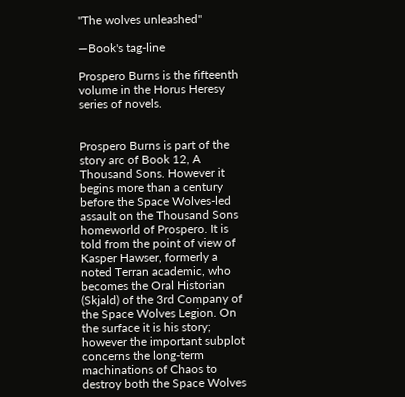"The wolves unleashed"

—Book's tag-line

Prospero Burns is the fifteenth volume in the Horus Heresy series of novels.


Prospero Burns is part of the story arc of Book 12, A Thousand Sons. However it begins more than a century before the Space Wolves-led assault on the Thousand Sons homeworld of Prospero. It is told from the point of view of Kasper Hawser, formerly a noted Terran academic, who becomes the Oral Historian (Skjald) of the 3rd Company of the Space Wolves Legion. On the surface it is his story; however the important subplot concerns the long-term machinations of Chaos to destroy both the Space Wolves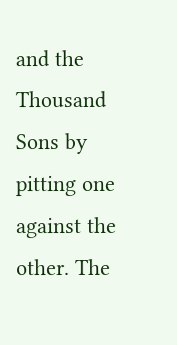and the Thousand Sons by pitting one against the other. The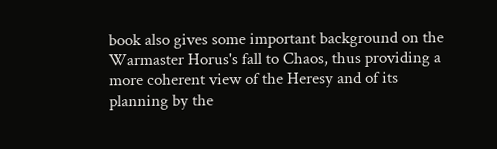book also gives some important background on the Warmaster Horus's fall to Chaos, thus providing a more coherent view of the Heresy and of its planning by the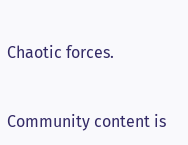Chaotic forces.


Community content is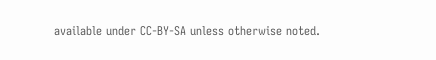available under CC-BY-SA unless otherwise noted.